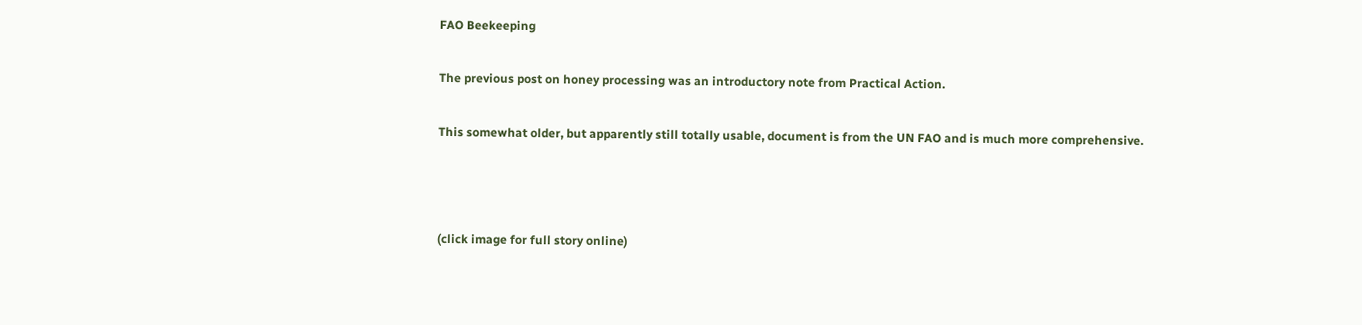FAO Beekeeping

The previous post on honey processing was an introductory note from Practical Action.

This somewhat older, but apparently still totally usable, document is from the UN FAO and is much more comprehensive.



(click image for full story online)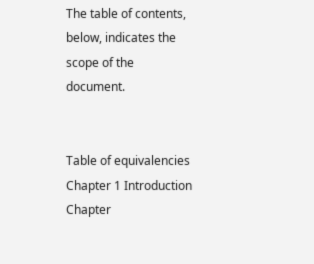The table of contents, below, indicates the scope of the document.


Table of equivalencies
Chapter 1 Introduction
Chapter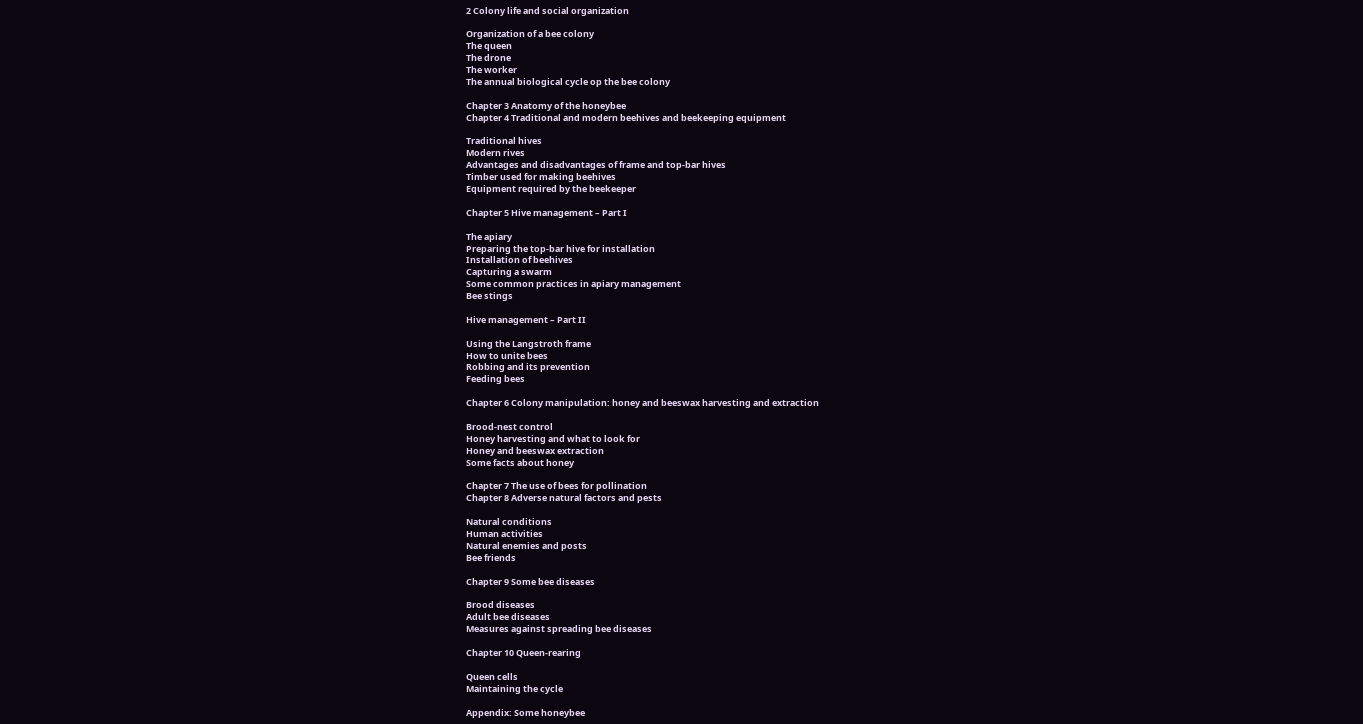2 Colony life and social organization

Organization of a bee colony
The queen
The drone
The worker
The annual biological cycle op the bee colony

Chapter 3 Anatomy of the honeybee
Chapter 4 Traditional and modern beehives and beekeeping equipment

Traditional hives
Modern rives
Advantages and disadvantages of frame and top-bar hives
Timber used for making beehives
Equipment required by the beekeeper

Chapter 5 Hive management – Part I

The apiary
Preparing the top-bar hive for installation
Installation of beehives
Capturing a swarm
Some common practices in apiary management
Bee stings

Hive management – Part II

Using the Langstroth frame
How to unite bees
Robbing and its prevention
Feeding bees

Chapter 6 Colony manipulation: honey and beeswax harvesting and extraction

Brood-nest control
Honey harvesting and what to look for
Honey and beeswax extraction
Some facts about honey

Chapter 7 The use of bees for pollination
Chapter 8 Adverse natural factors and pests

Natural conditions
Human activities
Natural enemies and posts
Bee friends

Chapter 9 Some bee diseases

Brood diseases
Adult bee diseases
Measures against spreading bee diseases

Chapter 10 Queen-rearing

Queen cells
Maintaining the cycle

Appendix: Some honeybee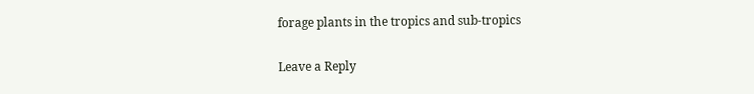forage plants in the tropics and sub-tropics

Leave a Reply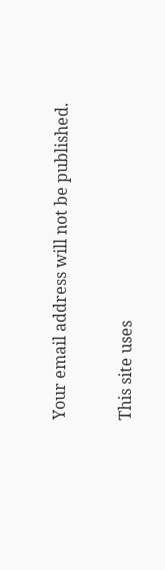Your email address will not be published.

This site uses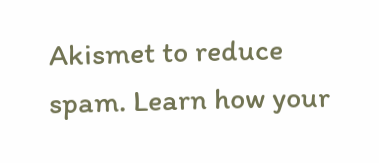Akismet to reduce spam. Learn how your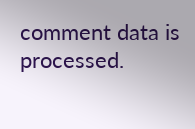comment data is processed.